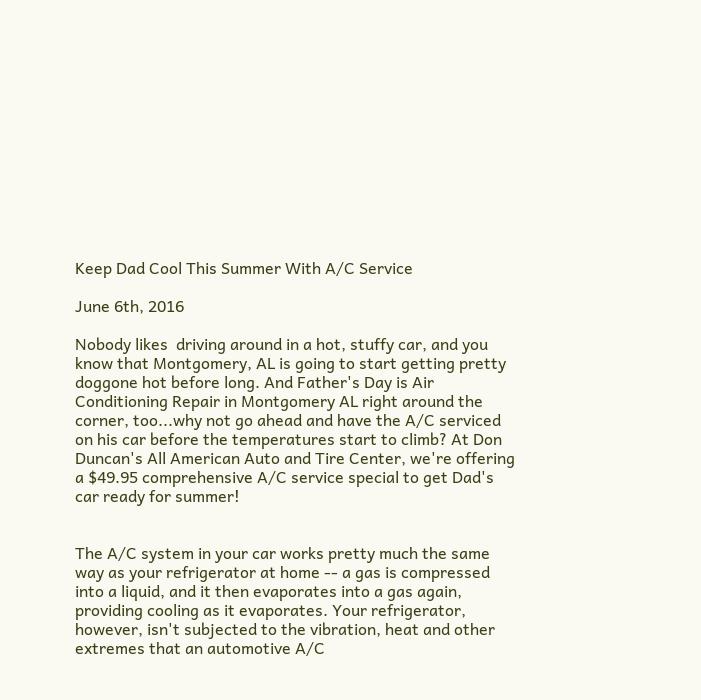Keep Dad Cool This Summer With A/C Service

June 6th, 2016

Nobody likes  driving around in a hot, stuffy car, and you know that Montgomery, AL is going to start getting pretty doggone hot before long. And Father's Day is Air Conditioning Repair in Montgomery AL right around the corner, too...why not go ahead and have the A/C serviced on his car before the temperatures start to climb? At Don Duncan's All American Auto and Tire Center, we're offering a $49.95 comprehensive A/C service special to get Dad's car ready for summer!


The A/C system in your car works pretty much the same way as your refrigerator at home -- a gas is compressed into a liquid, and it then evaporates into a gas again, providing cooling as it evaporates. Your refrigerator, however, isn't subjected to the vibration, heat and other extremes that an automotive A/C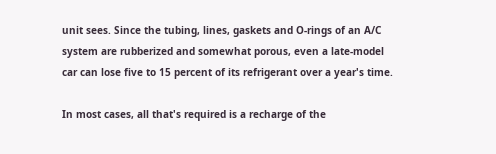unit sees. Since the tubing, lines, gaskets and O-rings of an A/C system are rubberized and somewhat porous, even a late-model car can lose five to 15 percent of its refrigerant over a year's time.

In most cases, all that's required is a recharge of the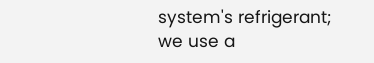system's refrigerant; we use a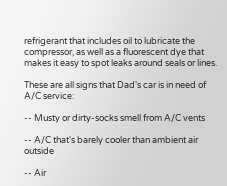refrigerant that includes oil to lubricate the compressor, as well as a fluorescent dye that makes it easy to spot leaks around seals or lines.

These are all signs that Dad's car is in need of A/C service:

-- Musty or dirty-socks smell from A/C vents

-- A/C that's barely cooler than ambient air outside

-- Air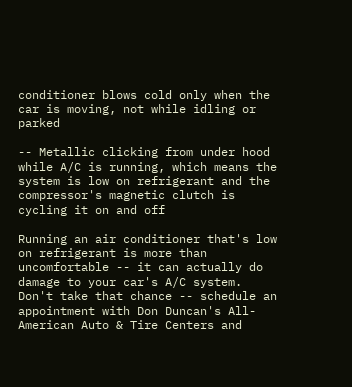conditioner blows cold only when the car is moving, not while idling or parked

-- Metallic clicking from under hood while A/C is running, which means the system is low on refrigerant and the compressor's magnetic clutch is cycling it on and off

Running an air conditioner that's low on refrigerant is more than uncomfortable -- it can actually do damage to your car's A/C system. Don't take that chance -- schedule an appointment with Don Duncan's All-American Auto & Tire Centers and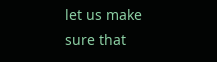let us make sure that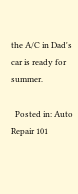the A/C in Dad's car is ready for summer.

  Posted in: Auto Repair 101